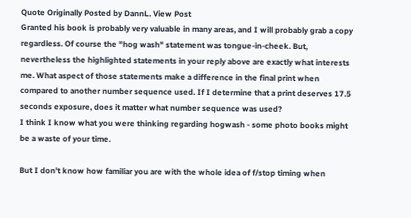Quote Originally Posted by DannL. View Post
Granted his book is probably very valuable in many areas, and I will probably grab a copy regardless. Of course the "hog wash" statement was tongue-in-cheek. But, nevertheless the highlighted statements in your reply above are exactly what interests me. What aspect of those statements make a difference in the final print when compared to another number sequence used. If I determine that a print deserves 17.5 seconds exposure, does it matter what number sequence was used?
I think I know what you were thinking regarding hogwash - some photo books might be a waste of your time.

But I don't know how familiar you are with the whole idea of f/stop timing when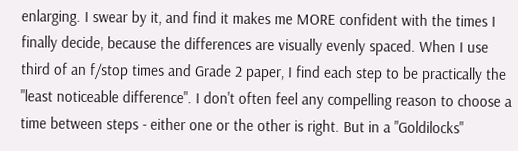enlarging. I swear by it, and find it makes me MORE confident with the times I finally decide, because the differences are visually evenly spaced. When I use third of an f/stop times and Grade 2 paper, I find each step to be practically the "least noticeable difference". I don't often feel any compelling reason to choose a time between steps - either one or the other is right. But in a "Goldilocks"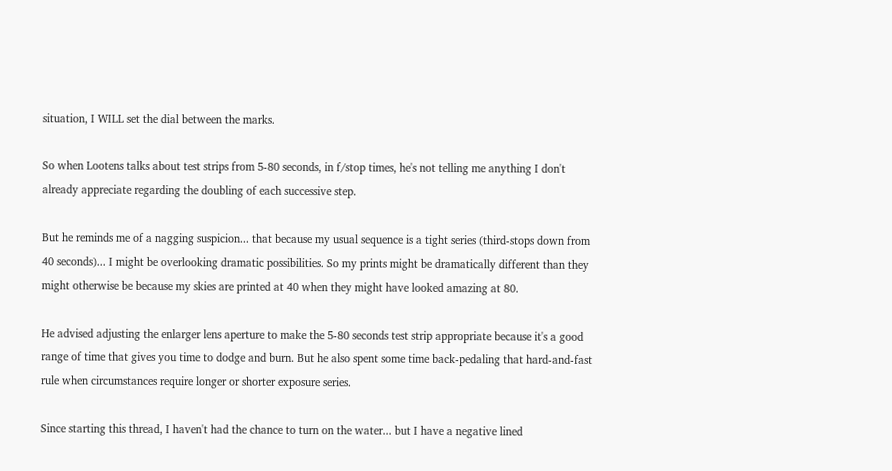situation, I WILL set the dial between the marks.

So when Lootens talks about test strips from 5-80 seconds, in f/stop times, he's not telling me anything I don't already appreciate regarding the doubling of each successive step.

But he reminds me of a nagging suspicion... that because my usual sequence is a tight series (third-stops down from 40 seconds)... I might be overlooking dramatic possibilities. So my prints might be dramatically different than they might otherwise be because my skies are printed at 40 when they might have looked amazing at 80.

He advised adjusting the enlarger lens aperture to make the 5-80 seconds test strip appropriate because it's a good range of time that gives you time to dodge and burn. But he also spent some time back-pedaling that hard-and-fast rule when circumstances require longer or shorter exposure series.

Since starting this thread, I haven't had the chance to turn on the water... but I have a negative lined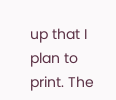up that I plan to print. The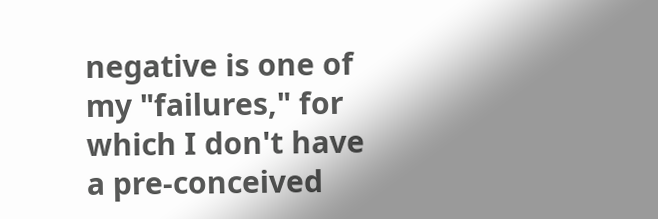negative is one of my "failures," for which I don't have a pre-conceived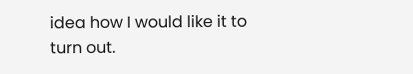idea how I would like it to turn out.